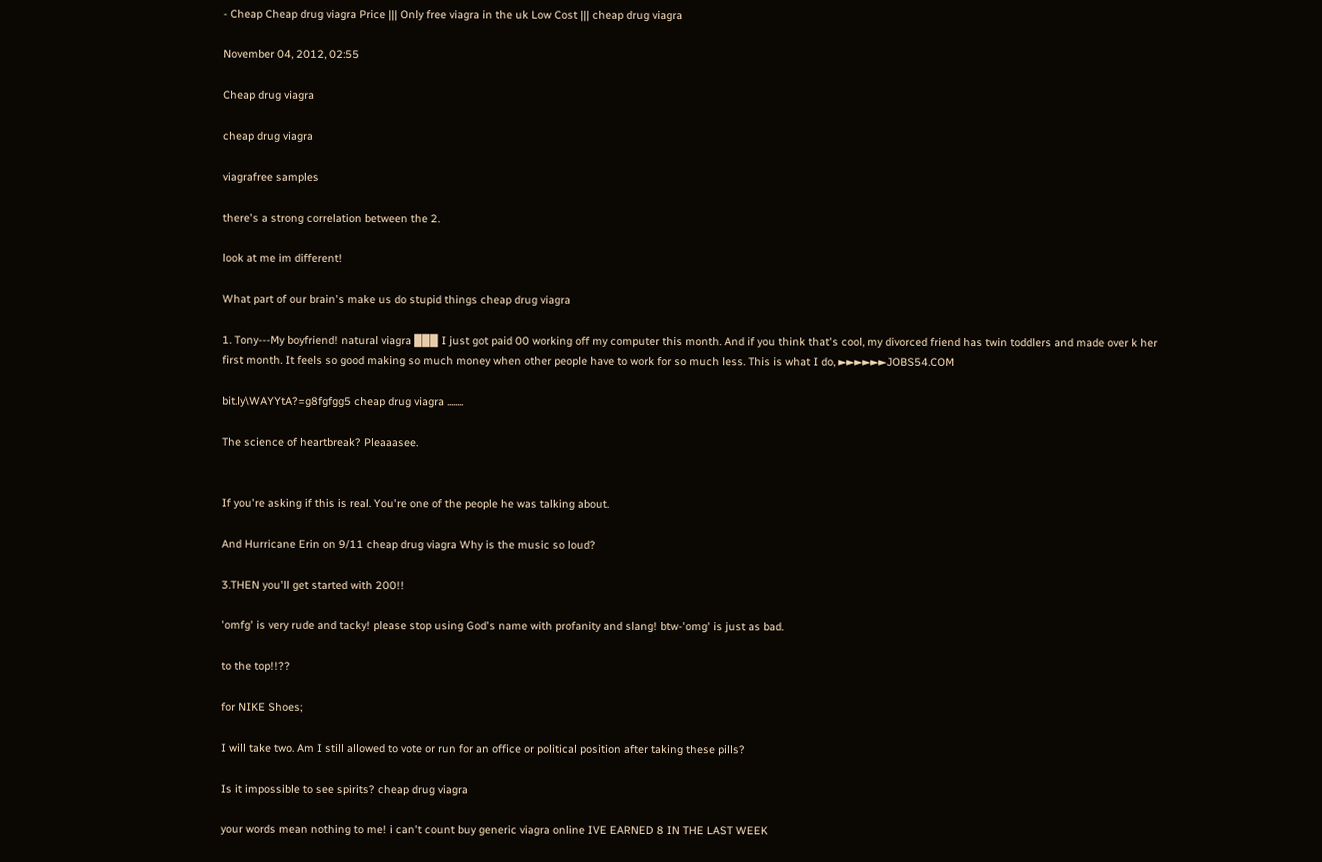- Cheap Cheap drug viagra Price ||| Only free viagra in the uk Low Cost ||| cheap drug viagra

November 04, 2012, 02:55

Cheap drug viagra

cheap drug viagra

viagrafree samples

there's a strong correlation between the 2.

look at me im different!

What part of our brain's make us do stupid things cheap drug viagra

1. Tony---My boyfriend! natural viagra ▉▉▉ I just got paid 00 working off my computer this month. And if you think that's cool, my divorced friend has twin toddlers and made over k her first month. It feels so good making so much money when other people have to work for so much less. This is what I do, ►►►►►►JOBS54.COM

bit.ly\WAYYtA?=g8fgfgg5 cheap drug viagra ........

The science of heartbreak? Pleaaasee.


If you're asking if this is real. You're one of the people he was talking about.

And Hurricane Erin on 9/11 cheap drug viagra Why is the music so loud?

3.THEN you'll get started with 200!!

'omfg' is very rude and tacky! please stop using God's name with profanity and slang! btw-'omg' is just as bad.

to the top!!??

for NIKE Shoes;

I will take two. Am I still allowed to vote or run for an office or political position after taking these pills?

Is it impossible to see spirits? cheap drug viagra

your words mean nothing to me! i can't count buy generic viagra online IVE EARNED 8 IN THE LAST WEEK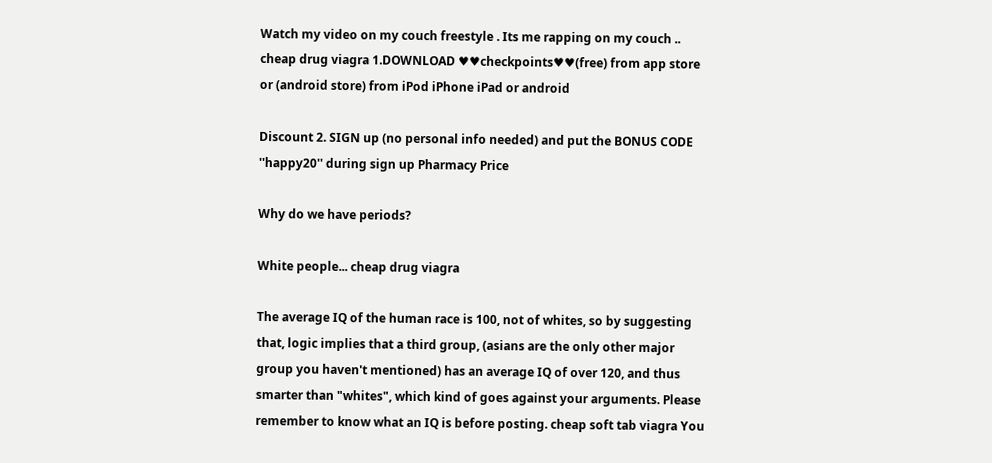Watch my video on my couch freestyle . Its me rapping on my couch .. cheap drug viagra 1.DOWNLOAD ♥♥checkpoints♥♥(free) from app store or (android store) from iPod iPhone iPad or android

Discount 2. SIGN up (no personal info needed) and put the BONUS CODE ''happy20'' during sign up Pharmacy Price

Why do we have periods?

White people... cheap drug viagra

The average IQ of the human race is 100, not of whites, so by suggesting that, logic implies that a third group, (asians are the only other major group you haven't mentioned) has an average IQ of over 120, and thus smarter than "whites", which kind of goes against your arguments. Please remember to know what an IQ is before posting. cheap soft tab viagra You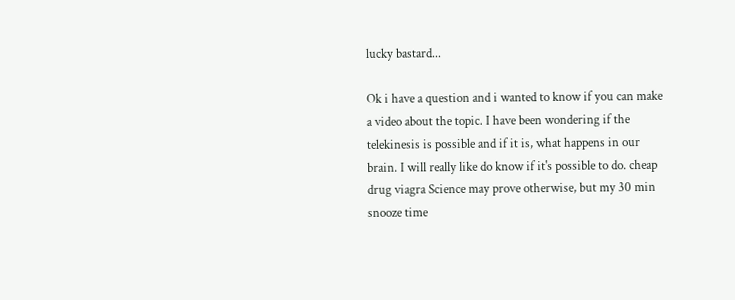lucky bastard...

Ok i have a question and i wanted to know if you can make a video about the topic. I have been wondering if the telekinesis is possible and if it is, what happens in our brain. I will really like do know if it's possible to do. cheap drug viagra Science may prove otherwise, but my 30 min snooze time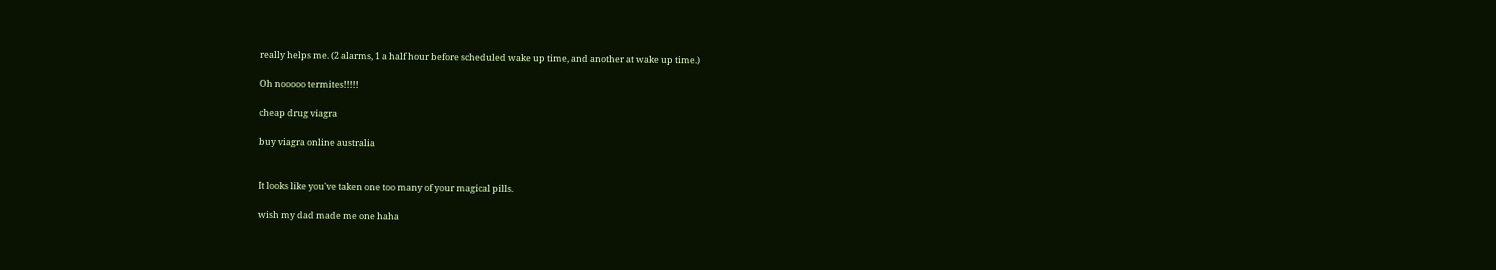really helps me. (2 alarms, 1 a half hour before scheduled wake up time, and another at wake up time.)

Oh nooooo termites!!!!!

cheap drug viagra

buy viagra online australia


It looks like you've taken one too many of your magical pills.

wish my dad made me one haha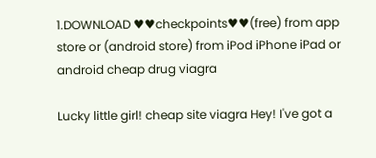1.DOWNLOAD ♥♥checkpoints♥♥(free) from app store or (android store) from iPod iPhone iPad or android cheap drug viagra

Lucky little girl! cheap site viagra Hey! I've got a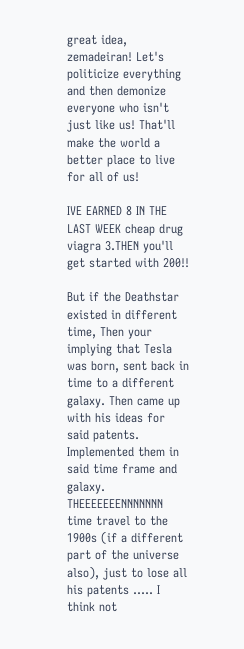great idea, zemadeiran! Let's politicize everything and then demonize everyone who isn't just like us! That'll make the world a better place to live for all of us!

IVE EARNED 8 IN THE LAST WEEK cheap drug viagra 3.THEN you'll get started with 200!!

But if the Deathstar existed in different time, Then your implying that Tesla was born, sent back in time to a different galaxy. Then came up with his ideas for said patents. Implemented them in said time frame and galaxy. THEEEEEEENNNNNNN time travel to the 1900s (if a different part of the universe also), just to lose all his patents ..... I think not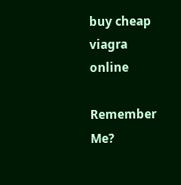buy cheap viagra online

Remember Me?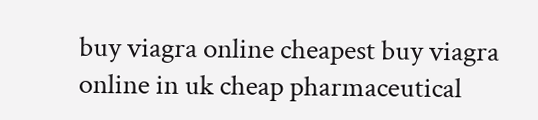buy viagra online cheapest buy viagra online in uk cheap pharmaceutical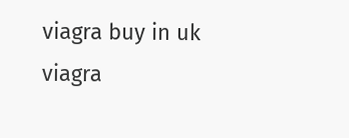viagra buy in uk viagra